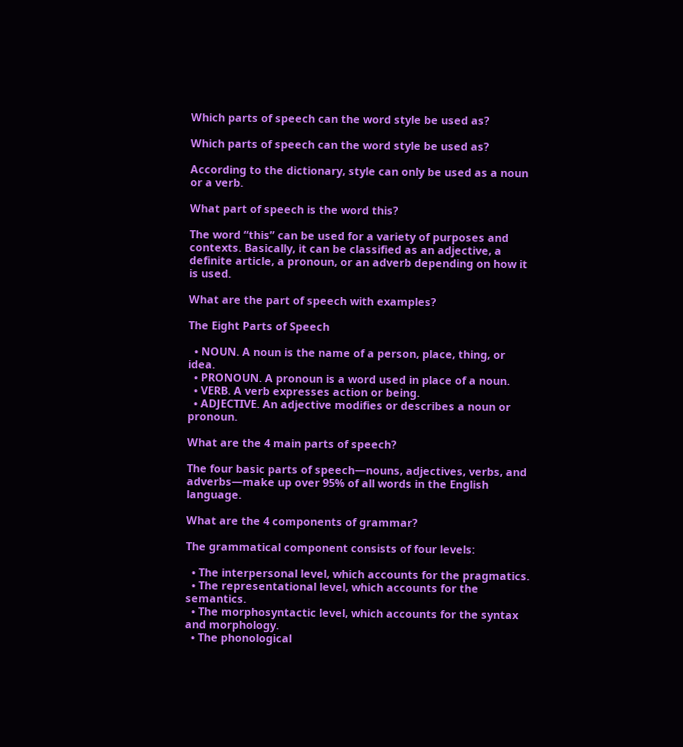Which parts of speech can the word style be used as?

Which parts of speech can the word style be used as?

According to the dictionary, style can only be used as a noun or a verb.

What part of speech is the word this?

The word “this” can be used for a variety of purposes and contexts. Basically, it can be classified as an adjective, a definite article, a pronoun, or an adverb depending on how it is used.

What are the part of speech with examples?

The Eight Parts of Speech

  • NOUN. A noun is the name of a person, place, thing, or idea.
  • PRONOUN. A pronoun is a word used in place of a noun.
  • VERB. A verb expresses action or being.
  • ADJECTIVE. An adjective modifies or describes a noun or pronoun.

What are the 4 main parts of speech?

The four basic parts of speech—nouns, adjectives, verbs, and adverbs—make up over 95% of all words in the English language.

What are the 4 components of grammar?

The grammatical component consists of four levels:

  • The interpersonal level, which accounts for the pragmatics.
  • The representational level, which accounts for the semantics.
  • The morphosyntactic level, which accounts for the syntax and morphology.
  • The phonological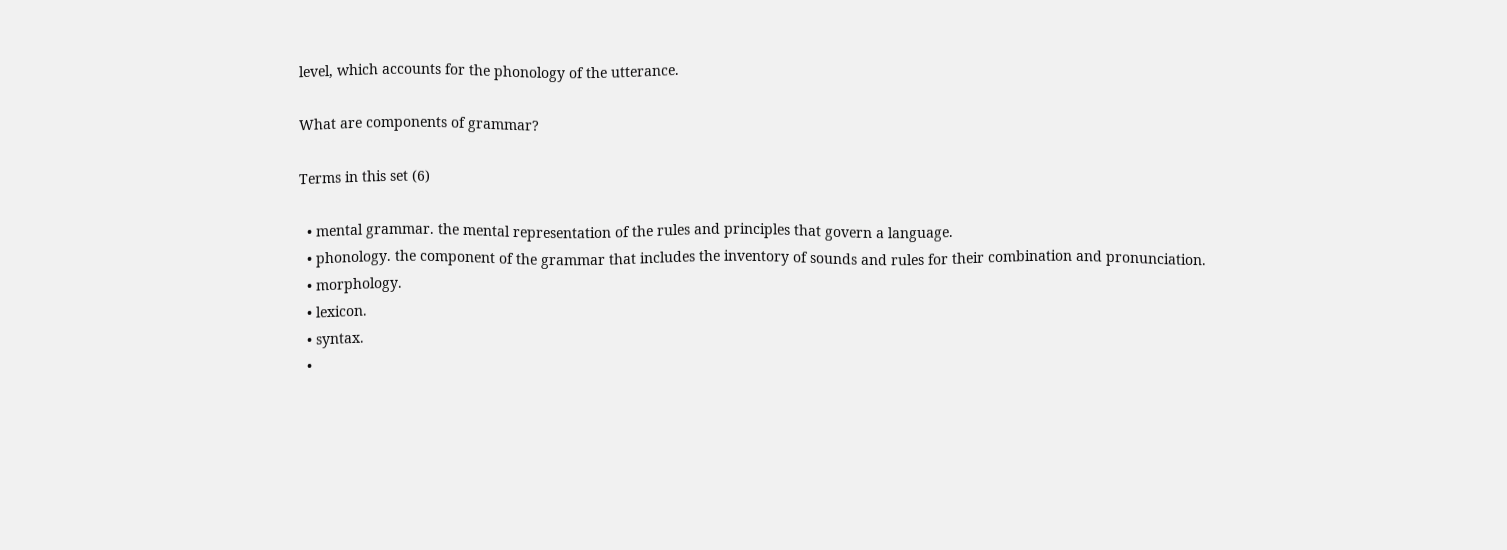level, which accounts for the phonology of the utterance.

What are components of grammar?

Terms in this set (6)

  • mental grammar. the mental representation of the rules and principles that govern a language.
  • phonology. the component of the grammar that includes the inventory of sounds and rules for their combination and pronunciation.
  • morphology.
  • lexicon.
  • syntax.
  •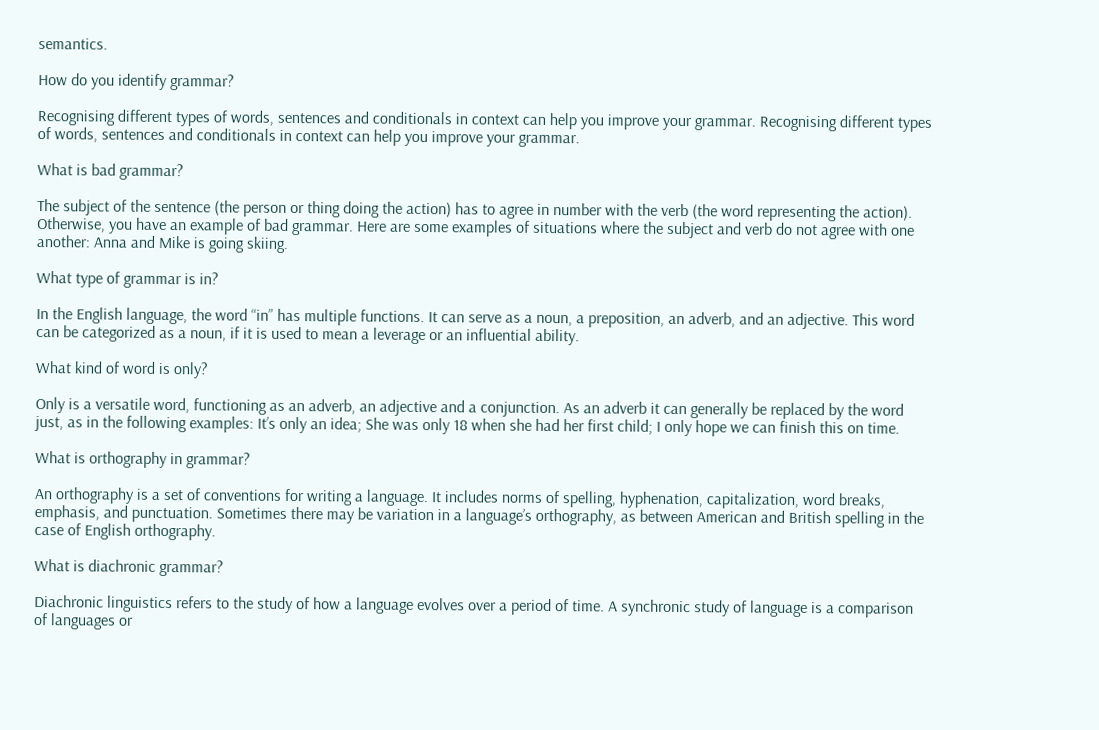semantics.

How do you identify grammar?

Recognising different types of words, sentences and conditionals in context can help you improve your grammar. Recognising different types of words, sentences and conditionals in context can help you improve your grammar.

What is bad grammar?

The subject of the sentence (the person or thing doing the action) has to agree in number with the verb (the word representing the action). Otherwise, you have an example of bad grammar. Here are some examples of situations where the subject and verb do not agree with one another: Anna and Mike is going skiing.

What type of grammar is in?

In the English language, the word “in” has multiple functions. It can serve as a noun, a preposition, an adverb, and an adjective. This word can be categorized as a noun, if it is used to mean a leverage or an influential ability.

What kind of word is only?

Only is a versatile word, functioning as an adverb, an adjective and a conjunction. As an adverb it can generally be replaced by the word just, as in the following examples: It’s only an idea; She was only 18 when she had her first child; I only hope we can finish this on time.

What is orthography in grammar?

An orthography is a set of conventions for writing a language. It includes norms of spelling, hyphenation, capitalization, word breaks, emphasis, and punctuation. Sometimes there may be variation in a language’s orthography, as between American and British spelling in the case of English orthography.

What is diachronic grammar?

Diachronic linguistics refers to the study of how a language evolves over a period of time. A synchronic study of language is a comparison of languages or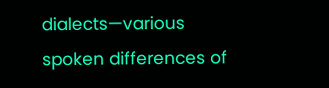dialects—various spoken differences of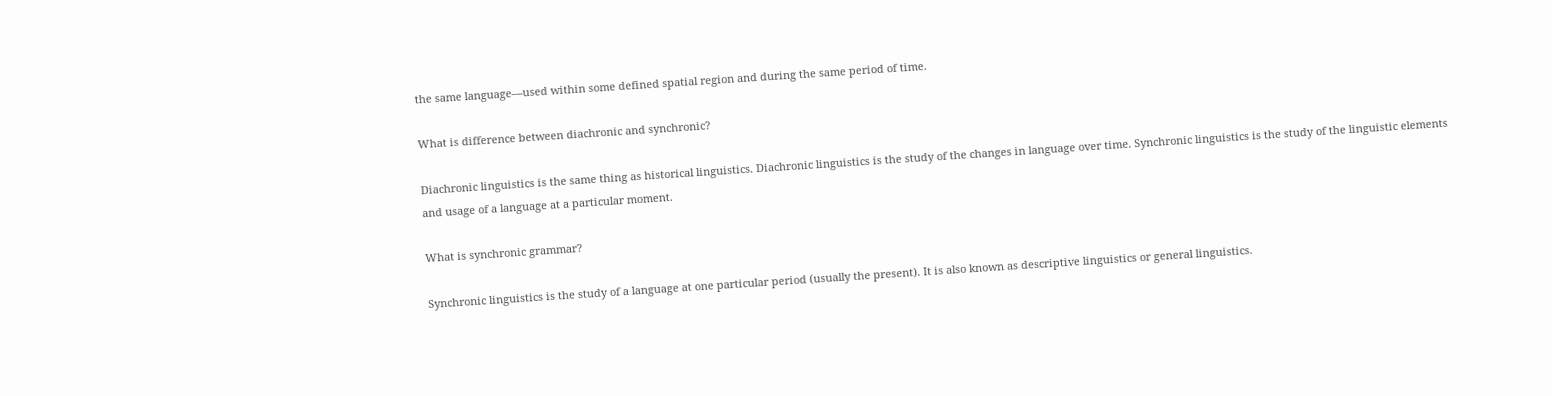the same language—used within some defined spatial region and during the same period of time.

What is difference between diachronic and synchronic?

Diachronic linguistics is the same thing as historical linguistics. Diachronic linguistics is the study of the changes in language over time. Synchronic linguistics is the study of the linguistic elements and usage of a language at a particular moment.

What is synchronic grammar?

Synchronic linguistics is the study of a language at one particular period (usually the present). It is also known as descriptive linguistics or general linguistics.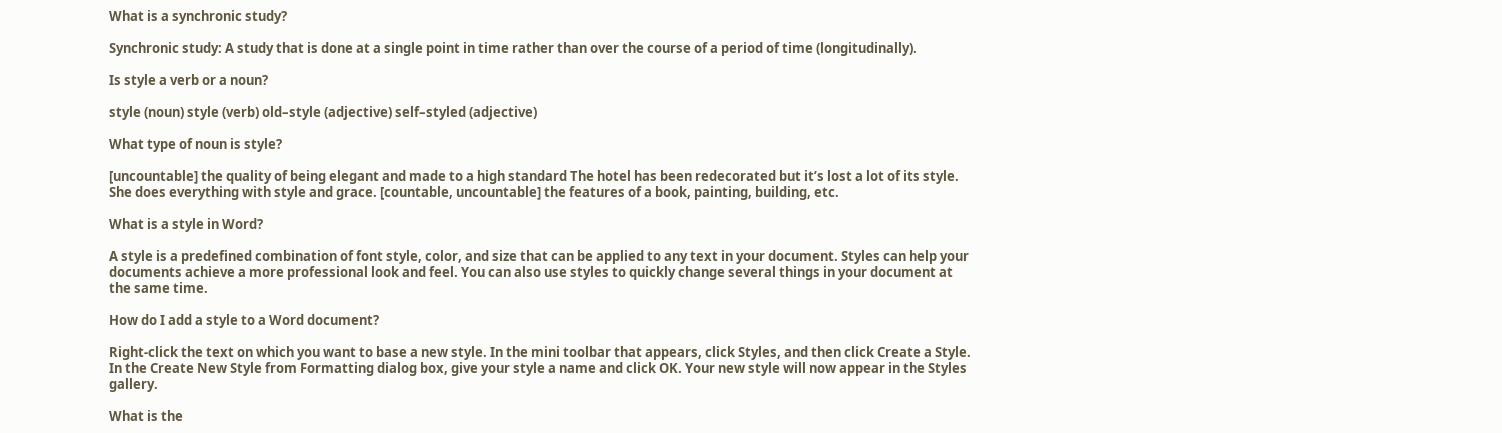What is a synchronic study?

Synchronic study: A study that is done at a single point in time rather than over the course of a period of time (longitudinally).

Is style a verb or a noun?

style (noun) style (verb) old–style (adjective) self–styled (adjective)

What type of noun is style?

[uncountable] the quality of being elegant and made to a high standard The hotel has been redecorated but it’s lost a lot of its style. She does everything with style and grace. [countable, uncountable] the features of a book, painting, building, etc.

What is a style in Word?

A style is a predefined combination of font style, color, and size that can be applied to any text in your document. Styles can help your documents achieve a more professional look and feel. You can also use styles to quickly change several things in your document at the same time.

How do I add a style to a Word document?

Right-click the text on which you want to base a new style. In the mini toolbar that appears, click Styles, and then click Create a Style. In the Create New Style from Formatting dialog box, give your style a name and click OK. Your new style will now appear in the Styles gallery.

What is the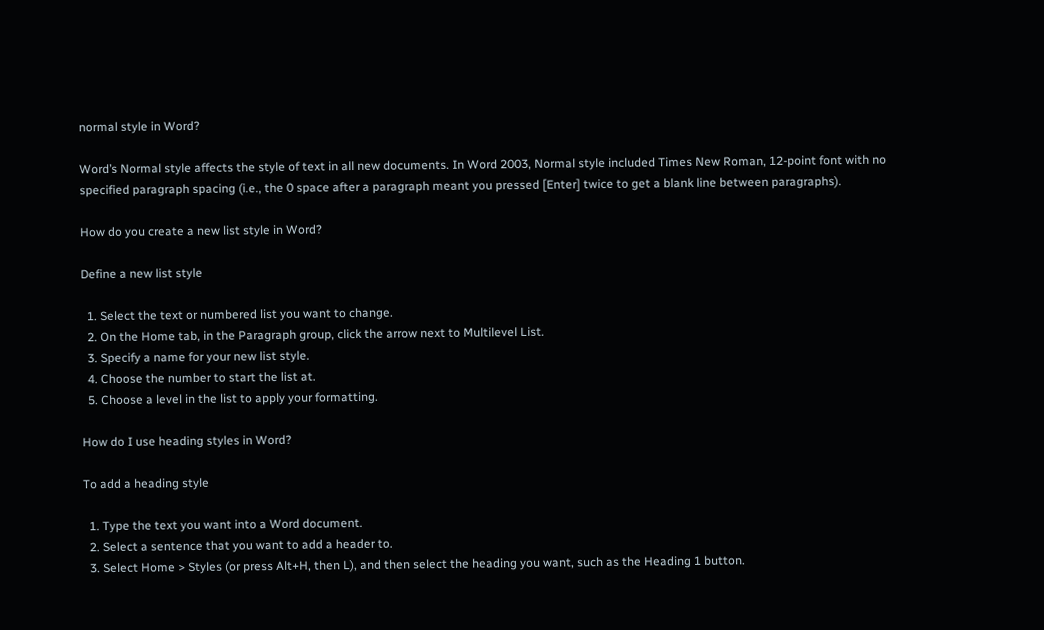normal style in Word?

Word’s Normal style affects the style of text in all new documents. In Word 2003, Normal style included Times New Roman, 12-point font with no specified paragraph spacing (i.e., the 0 space after a paragraph meant you pressed [Enter] twice to get a blank line between paragraphs).

How do you create a new list style in Word?

Define a new list style

  1. Select the text or numbered list you want to change.
  2. On the Home tab, in the Paragraph group, click the arrow next to Multilevel List.
  3. Specify a name for your new list style.
  4. Choose the number to start the list at.
  5. Choose a level in the list to apply your formatting.

How do I use heading styles in Word?

To add a heading style

  1. Type the text you want into a Word document.
  2. Select a sentence that you want to add a header to.
  3. Select Home > Styles (or press Alt+H, then L), and then select the heading you want, such as the Heading 1 button.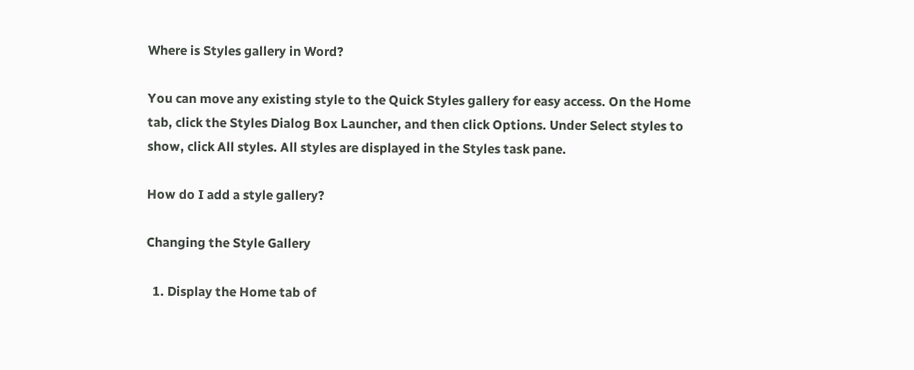Where is Styles gallery in Word?

You can move any existing style to the Quick Styles gallery for easy access. On the Home tab, click the Styles Dialog Box Launcher, and then click Options. Under Select styles to show, click All styles. All styles are displayed in the Styles task pane.

How do I add a style gallery?

Changing the Style Gallery

  1. Display the Home tab of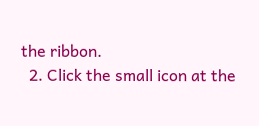the ribbon.
  2. Click the small icon at the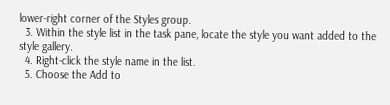lower-right corner of the Styles group.
  3. Within the style list in the task pane, locate the style you want added to the style gallery.
  4. Right-click the style name in the list.
  5. Choose the Add to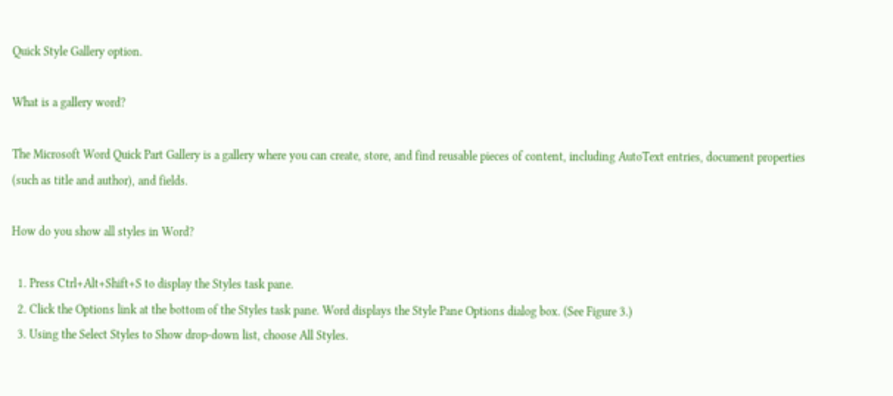Quick Style Gallery option.

What is a gallery word?

The Microsoft Word Quick Part Gallery is a gallery where you can create, store, and find reusable pieces of content, including AutoText entries, document properties (such as title and author), and fields.

How do you show all styles in Word?

  1. Press Ctrl+Alt+Shift+S to display the Styles task pane.
  2. Click the Options link at the bottom of the Styles task pane. Word displays the Style Pane Options dialog box. (See Figure 3.)
  3. Using the Select Styles to Show drop-down list, choose All Styles.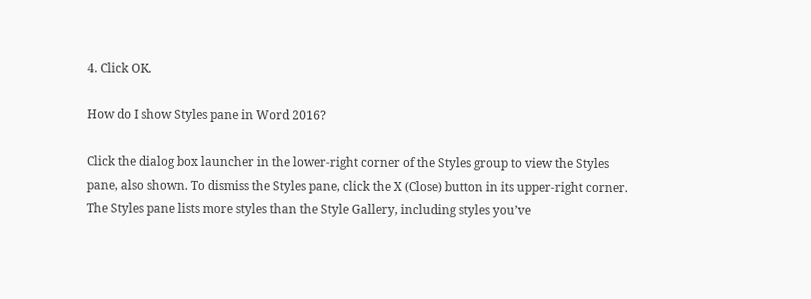4. Click OK.

How do I show Styles pane in Word 2016?

Click the dialog box launcher in the lower-right corner of the Styles group to view the Styles pane, also shown. To dismiss the Styles pane, click the X (Close) button in its upper-right corner. The Styles pane lists more styles than the Style Gallery, including styles you’ve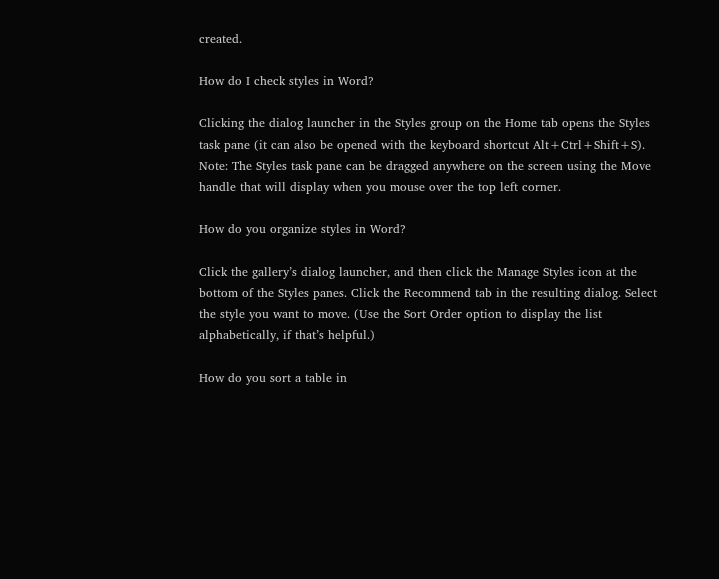created.

How do I check styles in Word?

Clicking the dialog launcher in the Styles group on the Home tab opens the Styles task pane (it can also be opened with the keyboard shortcut Alt+Ctrl+Shift+S). Note: The Styles task pane can be dragged anywhere on the screen using the Move handle that will display when you mouse over the top left corner.

How do you organize styles in Word?

Click the gallery’s dialog launcher, and then click the Manage Styles icon at the bottom of the Styles panes. Click the Recommend tab in the resulting dialog. Select the style you want to move. (Use the Sort Order option to display the list alphabetically, if that’s helpful.)

How do you sort a table in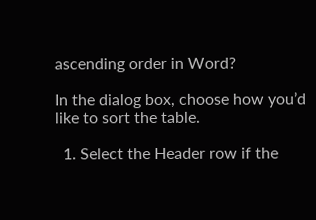ascending order in Word?

In the dialog box, choose how you’d like to sort the table.

  1. Select the Header row if the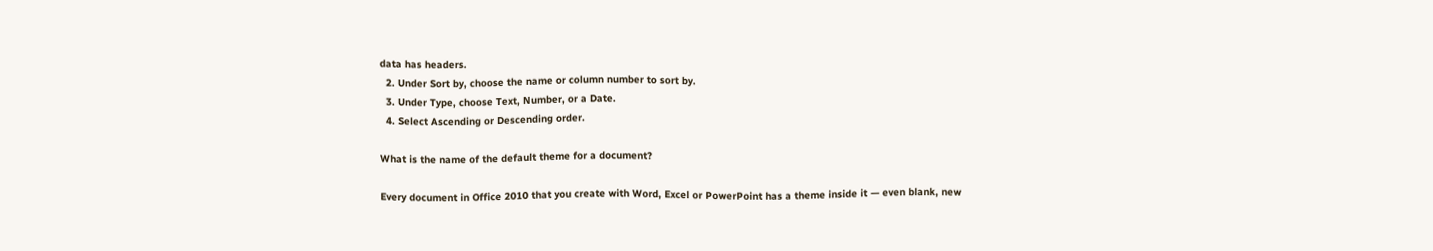data has headers.
  2. Under Sort by, choose the name or column number to sort by.
  3. Under Type, choose Text, Number, or a Date.
  4. Select Ascending or Descending order.

What is the name of the default theme for a document?

Every document in Office 2010 that you create with Word, Excel or PowerPoint has a theme inside it — even blank, new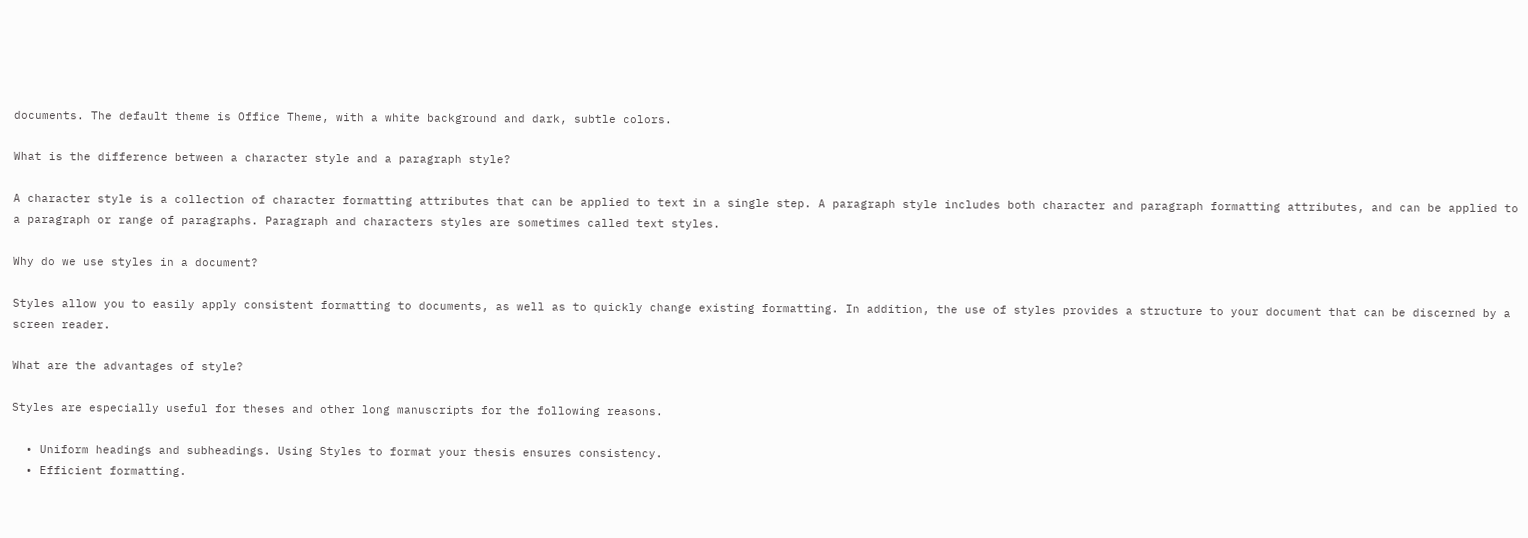documents. The default theme is Office Theme, with a white background and dark, subtle colors.

What is the difference between a character style and a paragraph style?

A character style is a collection of character formatting attributes that can be applied to text in a single step. A paragraph style includes both character and paragraph formatting attributes, and can be applied to a paragraph or range of paragraphs. Paragraph and characters styles are sometimes called text styles.

Why do we use styles in a document?

Styles allow you to easily apply consistent formatting to documents, as well as to quickly change existing formatting. In addition, the use of styles provides a structure to your document that can be discerned by a screen reader.

What are the advantages of style?

Styles are especially useful for theses and other long manuscripts for the following reasons.

  • Uniform headings and subheadings. Using Styles to format your thesis ensures consistency.
  • Efficient formatting.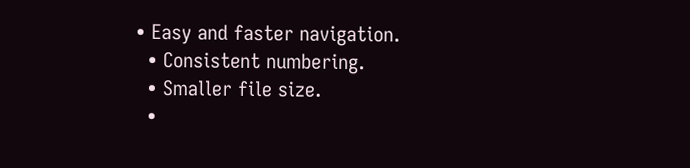• Easy and faster navigation.
  • Consistent numbering.
  • Smaller file size.
  •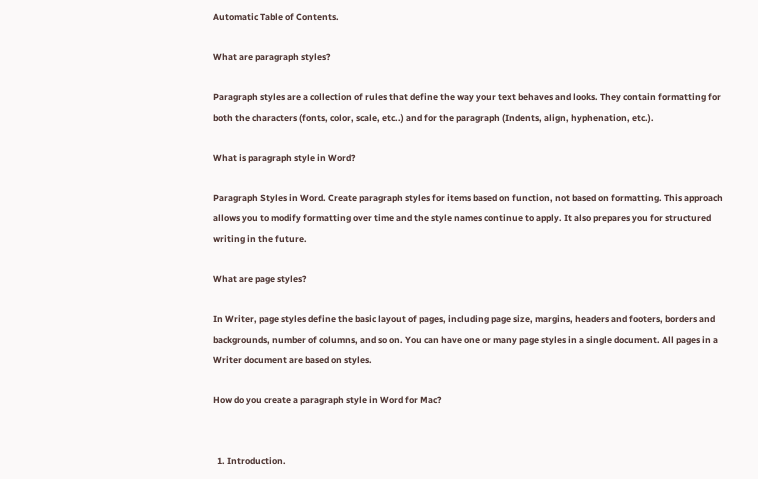Automatic Table of Contents.

What are paragraph styles?

Paragraph styles are a collection of rules that define the way your text behaves and looks. They contain formatting for both the characters (fonts, color, scale, etc..) and for the paragraph (Indents, align, hyphenation, etc.).

What is paragraph style in Word?

Paragraph Styles in Word. Create paragraph styles for items based on function, not based on formatting. This approach allows you to modify formatting over time and the style names continue to apply. It also prepares you for structured writing in the future.

What are page styles?

In Writer, page styles define the basic layout of pages, including page size, margins, headers and footers, borders and backgrounds, number of columns, and so on. You can have one or many page styles in a single document. All pages in a Writer document are based on styles.

How do you create a paragraph style in Word for Mac?


  1. Introduction.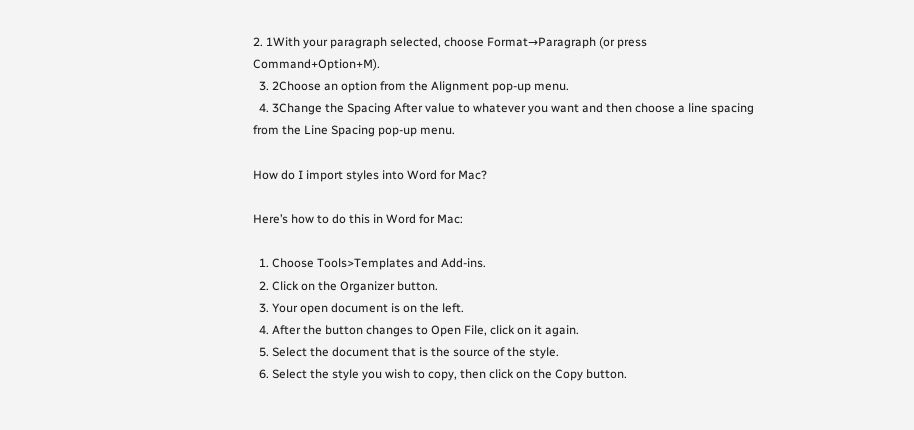2. 1With your paragraph selected, choose Format→Paragraph (or press Command+Option+M).
  3. 2Choose an option from the Alignment pop-up menu.
  4. 3Change the Spacing After value to whatever you want and then choose a line spacing from the Line Spacing pop-up menu.

How do I import styles into Word for Mac?

Here’s how to do this in Word for Mac:

  1. Choose Tools>Templates and Add-ins.
  2. Click on the Organizer button.
  3. Your open document is on the left.
  4. After the button changes to Open File, click on it again.
  5. Select the document that is the source of the style.
  6. Select the style you wish to copy, then click on the Copy button.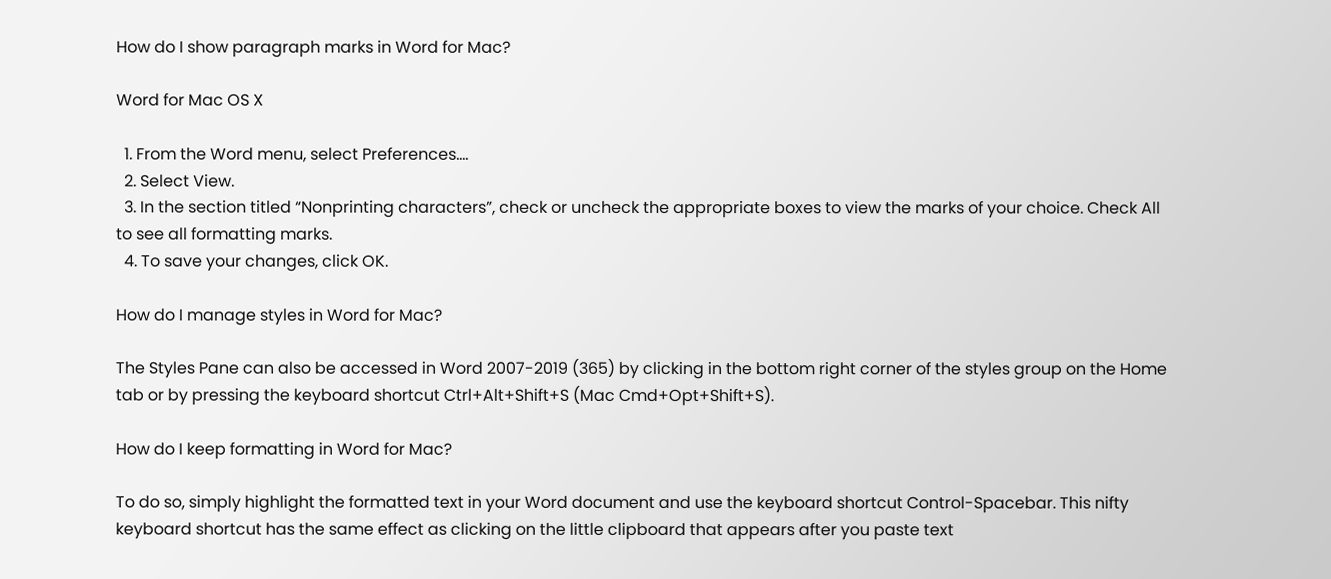How do I show paragraph marks in Word for Mac?

Word for Mac OS X

  1. From the Word menu, select Preferences….
  2. Select View.
  3. In the section titled “Nonprinting characters”, check or uncheck the appropriate boxes to view the marks of your choice. Check All to see all formatting marks.
  4. To save your changes, click OK.

How do I manage styles in Word for Mac?

The Styles Pane can also be accessed in Word 2007-2019 (365) by clicking in the bottom right corner of the styles group on the Home tab or by pressing the keyboard shortcut Ctrl+Alt+Shift+S (Mac Cmd+Opt+Shift+S).

How do I keep formatting in Word for Mac?

To do so, simply highlight the formatted text in your Word document and use the keyboard shortcut Control-Spacebar. This nifty keyboard shortcut has the same effect as clicking on the little clipboard that appears after you paste text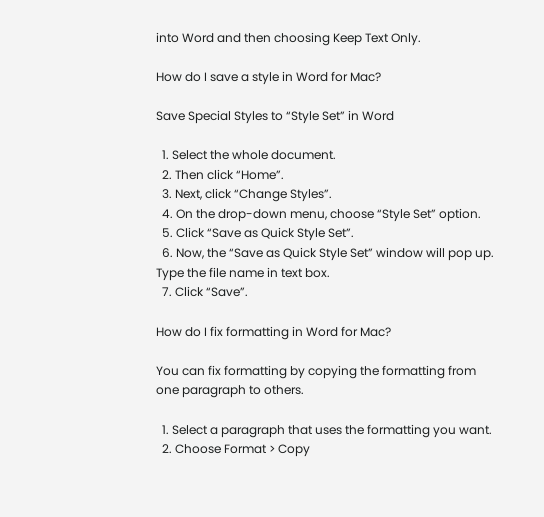into Word and then choosing Keep Text Only.

How do I save a style in Word for Mac?

Save Special Styles to “Style Set” in Word

  1. Select the whole document.
  2. Then click “Home”.
  3. Next, click “Change Styles”.
  4. On the drop-down menu, choose “Style Set” option.
  5. Click “Save as Quick Style Set”.
  6. Now, the “Save as Quick Style Set” window will pop up. Type the file name in text box.
  7. Click “Save”.

How do I fix formatting in Word for Mac?

You can fix formatting by copying the formatting from one paragraph to others.

  1. Select a paragraph that uses the formatting you want.
  2. Choose Format > Copy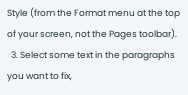Style (from the Format menu at the top of your screen, not the Pages toolbar).
  3. Select some text in the paragraphs you want to fix,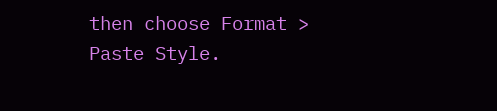then choose Format > Paste Style.